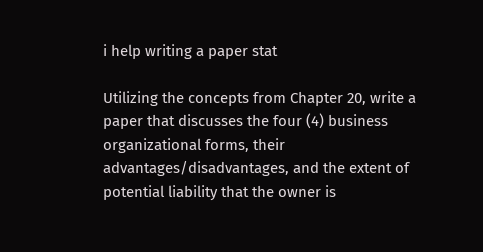i help writing a paper stat

Utilizing the concepts from Chapter 20, write a paper that discusses the four (4) business organizational forms, their advantages/disadvantages, and the extent of potential liability that the owner is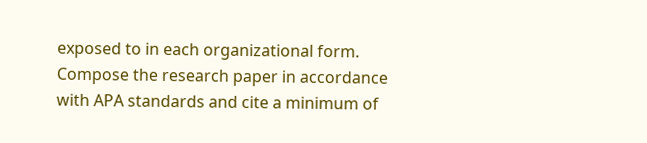exposed to in each organizational form. Compose the research paper in accordance with APA standards and cite a minimum of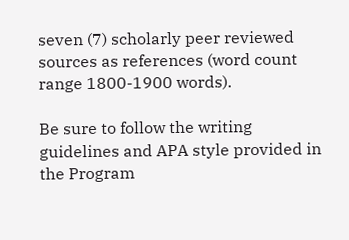seven (7) scholarly peer reviewed sources as references (word count range 1800-1900 words).

Be sure to follow the writing guidelines and APA style provided in the Program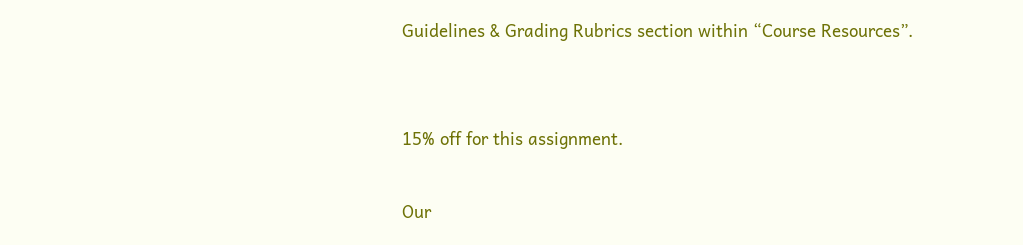Guidelines & Grading Rubrics section within “Course Resources”.


15% off for this assignment.

Our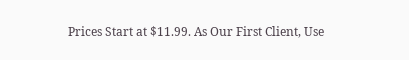Prices Start at $11.99. As Our First Client, Use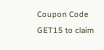Coupon Code GET15 to claim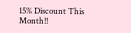15% Discount This Month!!